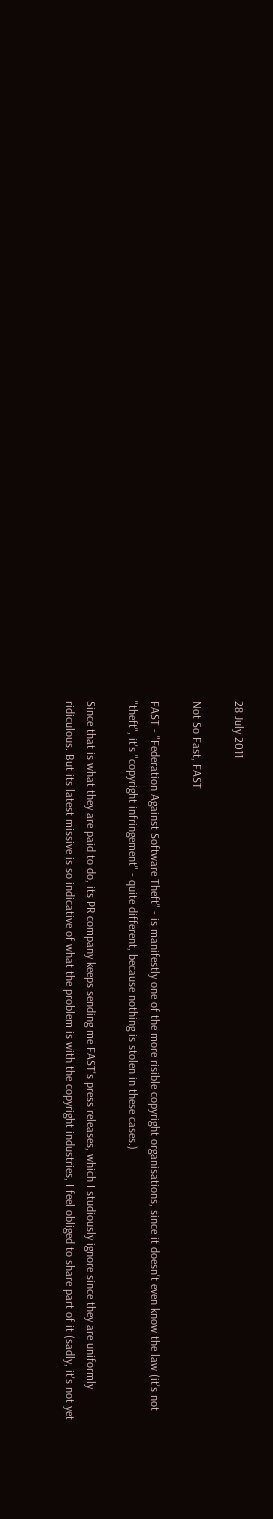28 July 2011

Not So Fast, FAST

FAST - "Federation Against Software Theft" - is manifestly one of the more risible copyright organisations, since it doesn't even know the law (it's not "theft", it's "copyright infringement" - quite different, because nothing is stolen in these cases.)

Since that is what they are paid to do, its PR company keeps sending me FAST's press releases, which I studiously ignore since they are uniformly ridiculous. But its latest missive is so indicative of what the problem is with the copyright industries, I feel obliged to share part of it (sadly, it's not yet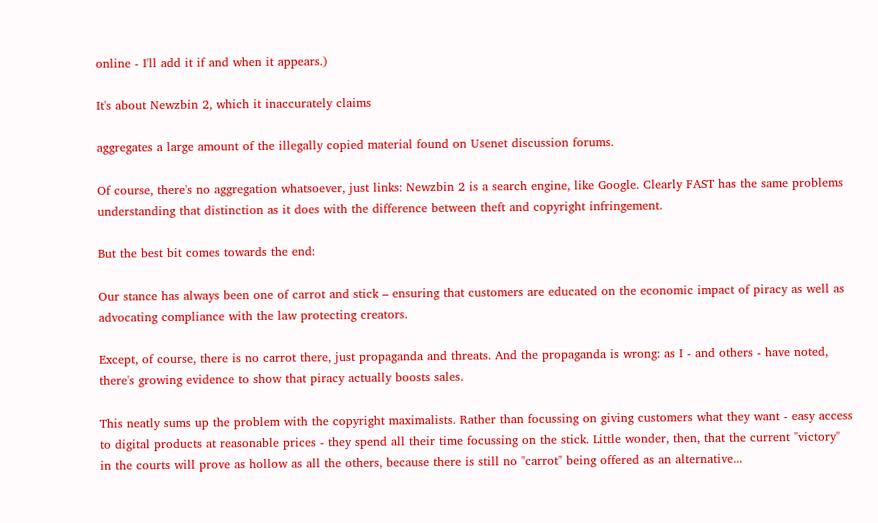online - I'll add it if and when it appears.)

It's about Newzbin 2, which it inaccurately claims

aggregates a large amount of the illegally copied material found on Usenet discussion forums.

Of course, there's no aggregation whatsoever, just links: Newzbin 2 is a search engine, like Google. Clearly FAST has the same problems understanding that distinction as it does with the difference between theft and copyright infringement.

But the best bit comes towards the end:

Our stance has always been one of carrot and stick – ensuring that customers are educated on the economic impact of piracy as well as advocating compliance with the law protecting creators.

Except, of course, there is no carrot there, just propaganda and threats. And the propaganda is wrong: as I - and others - have noted, there's growing evidence to show that piracy actually boosts sales.

This neatly sums up the problem with the copyright maximalists. Rather than focussing on giving customers what they want - easy access to digital products at reasonable prices - they spend all their time focussing on the stick. Little wonder, then, that the current "victory" in the courts will prove as hollow as all the others, because there is still no "carrot" being offered as an alternative...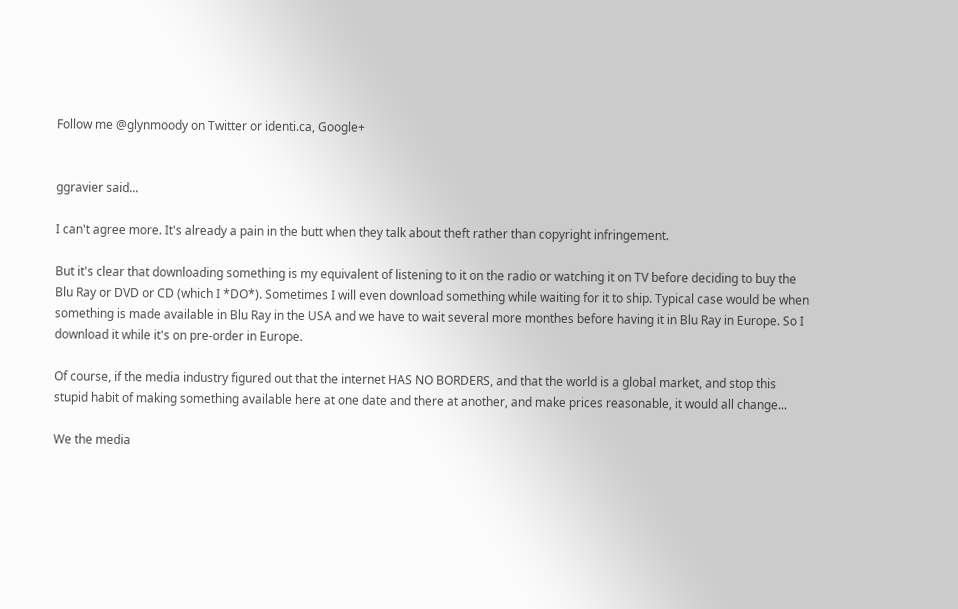Follow me @glynmoody on Twitter or identi.ca, Google+


ggravier said...

I can't agree more. It's already a pain in the butt when they talk about theft rather than copyright infringement.

But it's clear that downloading something is my equivalent of listening to it on the radio or watching it on TV before deciding to buy the Blu Ray or DVD or CD (which I *DO*). Sometimes I will even download something while waiting for it to ship. Typical case would be when something is made available in Blu Ray in the USA and we have to wait several more monthes before having it in Blu Ray in Europe. So I download it while it's on pre-order in Europe.

Of course, if the media industry figured out that the internet HAS NO BORDERS, and that the world is a global market, and stop this stupid habit of making something available here at one date and there at another, and make prices reasonable, it would all change...

We the media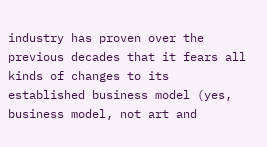industry has proven over the previous decades that it fears all kinds of changes to its established business model (yes, business model, not art and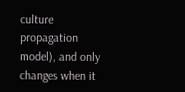culture propagation model), and only changes when it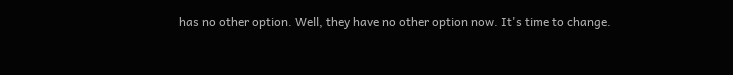has no other option. Well, they have no other option now. It's time to change.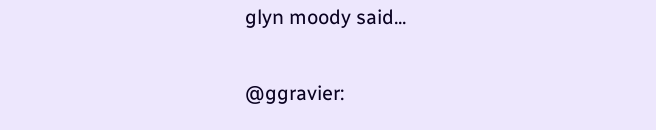glyn moody said...

@ggravier: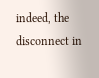indeed, the disconnect in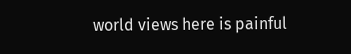world views here is painful